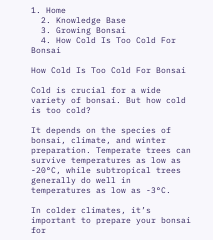1. Home
  2. Knowledge Base
  3. Growing Bonsai
  4. How Cold Is Too Cold For Bonsai

How Cold Is Too Cold For Bonsai

Cold is crucial for a wide variety of bonsai. But how cold is too cold?

It depends on the species of bonsai, climate, and winter preparation. Temperate trees can survive temperatures as low as -20°C, while subtropical trees generally do well in temperatures as low as -3°C.

In colder climates, it’s important to prepare your bonsai for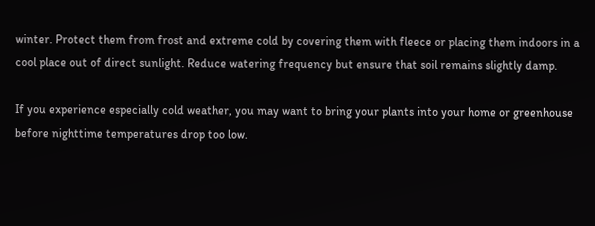winter. Protect them from frost and extreme cold by covering them with fleece or placing them indoors in a cool place out of direct sunlight. Reduce watering frequency but ensure that soil remains slightly damp.

If you experience especially cold weather, you may want to bring your plants into your home or greenhouse before nighttime temperatures drop too low.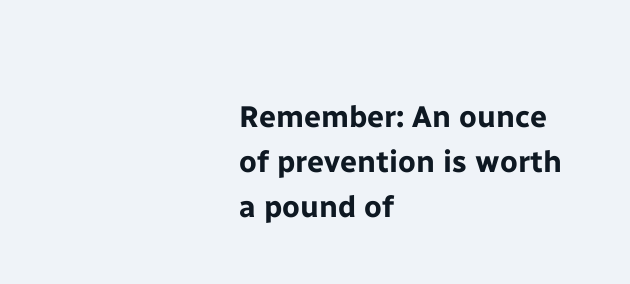Remember: An ounce of prevention is worth a pound of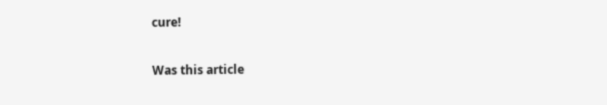cure!

Was this article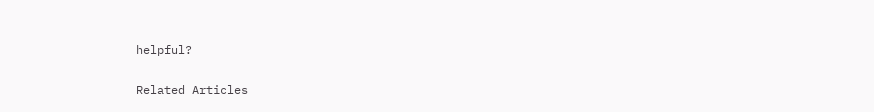helpful?

Related Articles